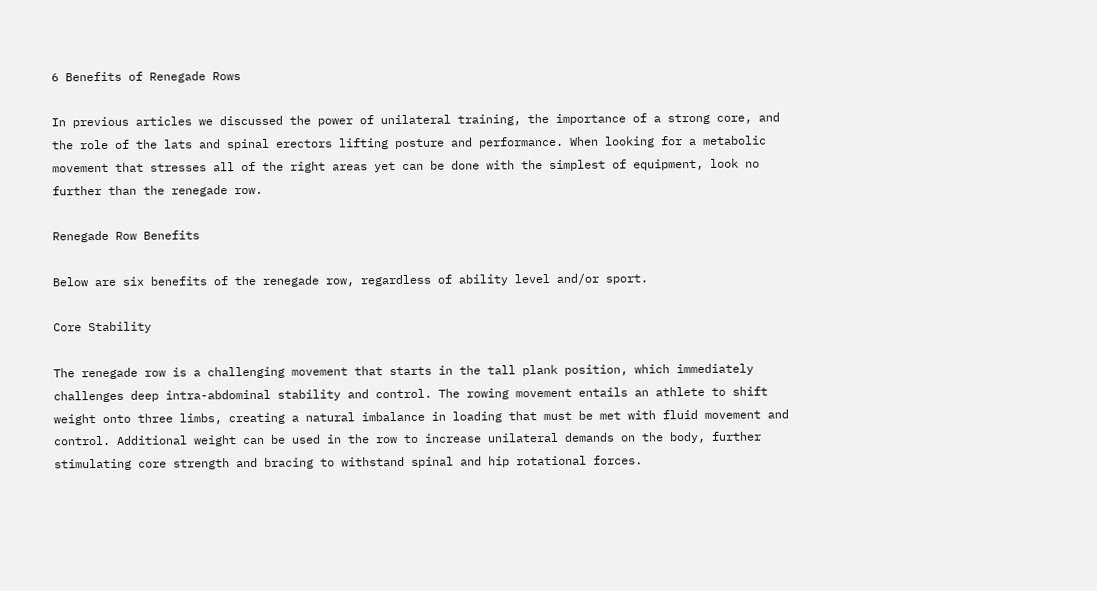6 Benefits of Renegade Rows

In previous articles we discussed the power of unilateral training, the importance of a strong core, and the role of the lats and spinal erectors lifting posture and performance. When looking for a metabolic movement that stresses all of the right areas yet can be done with the simplest of equipment, look no further than the renegade row.

Renegade Row Benefits

Below are six benefits of the renegade row, regardless of ability level and/or sport.

Core Stability

The renegade row is a challenging movement that starts in the tall plank position, which immediately challenges deep intra-abdominal stability and control. The rowing movement entails an athlete to shift weight onto three limbs, creating a natural imbalance in loading that must be met with fluid movement and control. Additional weight can be used in the row to increase unilateral demands on the body, further stimulating core strength and bracing to withstand spinal and hip rotational forces.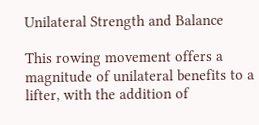Unilateral Strength and Balance

This rowing movement offers a magnitude of unilateral benefits to a lifter, with the addition of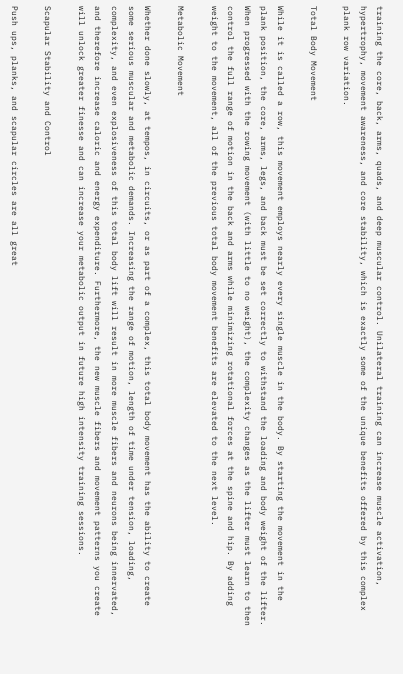training the core, back, arms, quads, and deep muscular control. Unilateral training can increase muscle activation, hypertrophy, movement awareness, and core stability, which is exactly some of the unique benefits offered by this complex plank row variation.

Total Body Movement

While it is called a row, this movement employs nearly every single muscle in the body. By starting the movement in the plank position, the core, arms, legs, and back must be set correctly to withstand the loading and body weight of the lifter. When progressed with the rowing movement (with little to no weight), the complexity changes as the lifter must learn to then control the full range of motion in the back and arms while minimizing rotational forces at the spine and hip. By adding weight to the movement, all of the previous total body movement benefits are elevated to the next level.

Metabolic Movement

Whether done slowly, at tempos, in circuits, or as part of a complex, this total body movement has the ability to create some serious muscular and metabolic demands. Increasing the range of motion, length of time under tension, loading, complexity, and even explosiveness of this total body lift will result in more muscle fibers and neurons being innervated, and therefore increase caloric and energy expenditure. Furthermore, the new muscle fibers and movement patterns you create will unlock greater finesse and can increase your metabolic output in future high intensity training sessions.

Scapular Stability and Control

Push ups, planks, and scapular circles are all great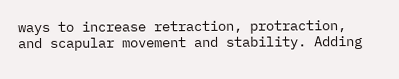ways to increase retraction, protraction, and scapular movement and stability. Adding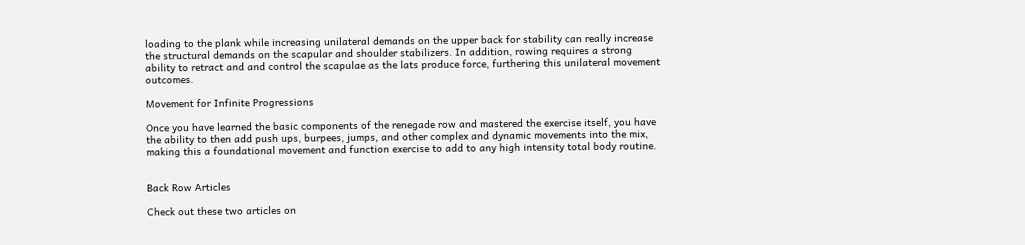loading to the plank while increasing unilateral demands on the upper back for stability can really increase the structural demands on the scapular and shoulder stabilizers. In addition, rowing requires a strong ability to retract and and control the scapulae as the lats produce force, furthering this unilateral movement outcomes.

Movement for Infinite Progressions

Once you have learned the basic components of the renegade row and mastered the exercise itself, you have the ability to then add push ups, burpees, jumps, and other complex and dynamic movements into the mix, making this a foundational movement and function exercise to add to any high intensity total body routine.


Back Row Articles

Check out these two articles on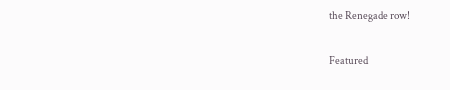the Renegade row!

Featured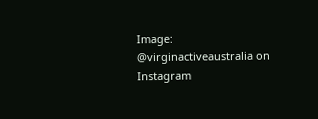Image: @virginactiveaustralia on Instagram